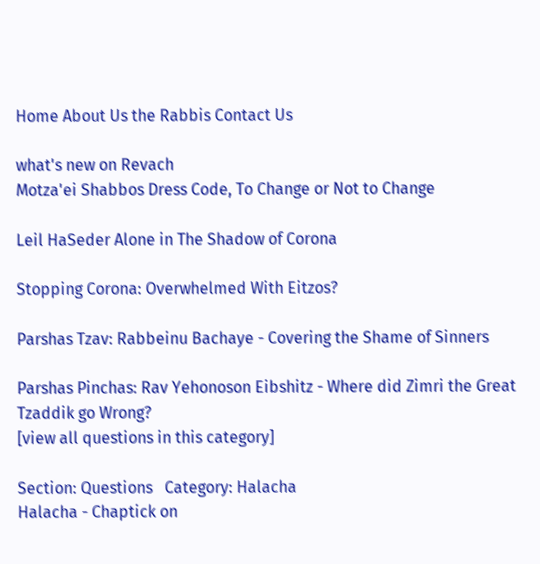Home About Us the Rabbis Contact Us

what's new on Revach
Motza'ei Shabbos Dress Code, To Change or Not to Change

Leil HaSeder Alone in The Shadow of Corona

Stopping Corona: Overwhelmed With Eitzos?

Parshas Tzav: Rabbeinu Bachaye - Covering the Shame of Sinners

Parshas Pinchas: Rav Yehonoson Eibshitz - Where did Zimri the Great Tzaddik go Wrong?
[view all questions in this category]

Section: Questions   Category: Halacha
Halacha - Chaptick on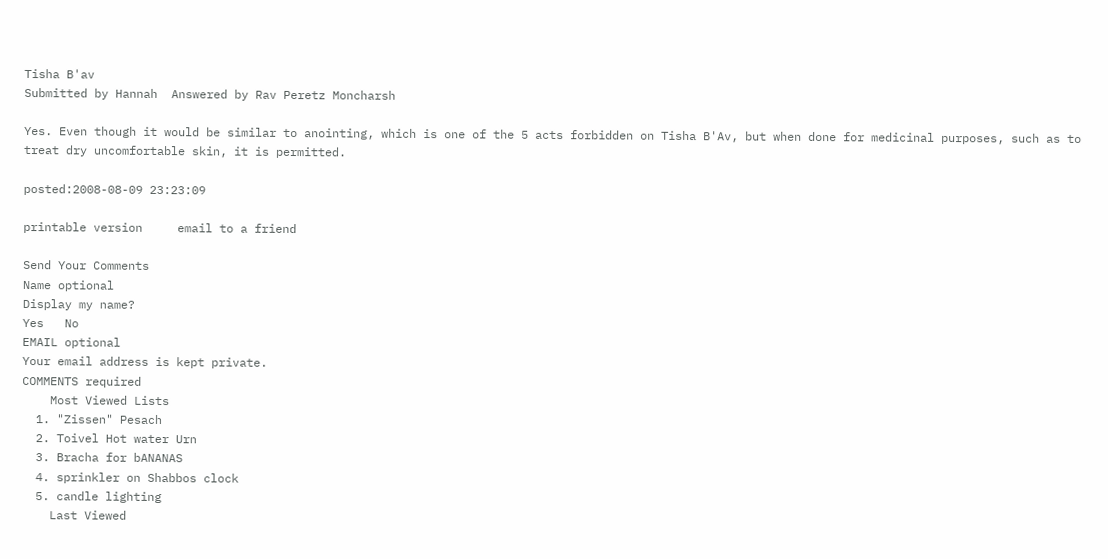Tisha B'av
Submitted by Hannah  Answered by Rav Peretz Moncharsh

Yes. Even though it would be similar to anointing, which is one of the 5 acts forbidden on Tisha B'Av, but when done for medicinal purposes, such as to treat dry uncomfortable skin, it is permitted.

posted:2008-08-09 23:23:09

printable version     email to a friend

Send Your Comments
Name optional
Display my name?
Yes   No
EMAIL optional
Your email address is kept private.
COMMENTS required
    Most Viewed Lists
  1. "Zissen" Pesach
  2. Toivel Hot water Urn
  3. Bracha for bANANAS
  4. sprinkler on Shabbos clock
  5. candle lighting
    Last Viewed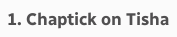1. Chaptick on Tisha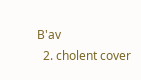B'av
  2. cholent cover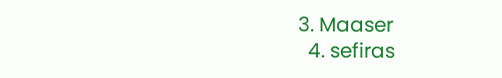3. Maaser
  4. sefiras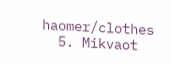haomer/clothes
  5. Mikvaot